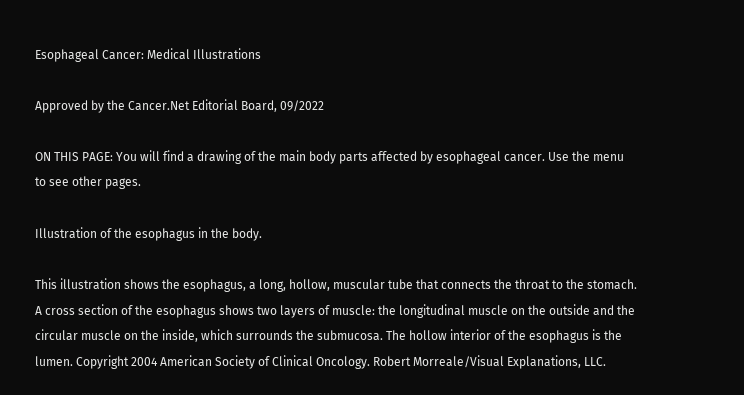Esophageal Cancer: Medical Illustrations

Approved by the Cancer.Net Editorial Board, 09/2022

ON THIS PAGE: You will find a drawing of the main body parts affected by esophageal cancer. Use the menu to see other pages.

Illustration of the esophagus in the body.

This illustration shows the esophagus, a long, hollow, muscular tube that connects the throat to the stomach. A cross section of the esophagus shows two layers of muscle: the longitudinal muscle on the outside and the circular muscle on the inside, which surrounds the submucosa. The hollow interior of the esophagus is the lumen. Copyright 2004 American Society of Clinical Oncology. Robert Morreale/Visual Explanations, LLC.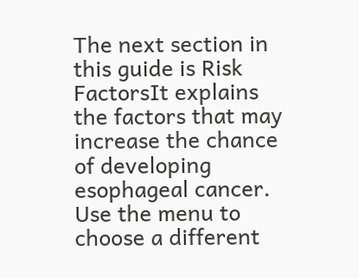The next section in this guide is Risk FactorsIt explains the factors that may increase the chance of developing esophageal cancer. Use the menu to choose a different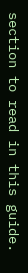section to read in this guide.